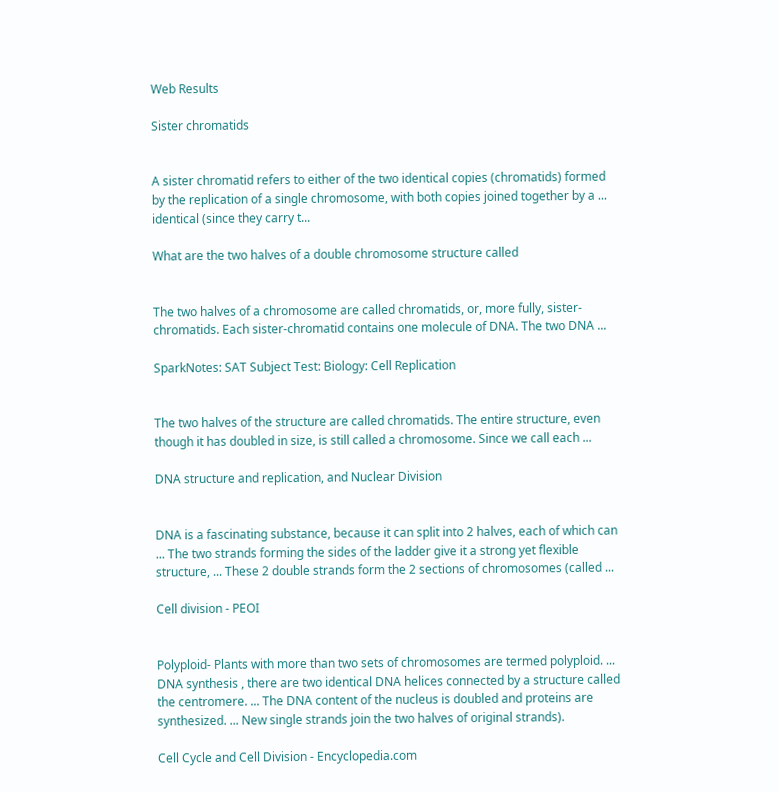Web Results

Sister chromatids


A sister chromatid refers to either of the two identical copies (chromatids) formed by the replication of a single chromosome, with both copies joined together by a ... identical (since they carry t...

What are the two halves of a double chromosome structure called


The two halves of a chromosome are called chromatids, or, more fully, sister- chromatids. Each sister-chromatid contains one molecule of DNA. The two DNA ...

SparkNotes: SAT Subject Test: Biology: Cell Replication


The two halves of the structure are called chromatids. The entire structure, even though it has doubled in size, is still called a chromosome. Since we call each ...

DNA structure and replication, and Nuclear Division


DNA is a fascinating substance, because it can split into 2 halves, each of which can ... The two strands forming the sides of the ladder give it a strong yet flexible structure, ... These 2 double strands form the 2 sections of chromosomes (called ...

Cell division - PEOI


Polyploid- Plants with more than two sets of chromosomes are termed polyploid. ... DNA synthesis , there are two identical DNA helices connected by a structure called the centromere. ... The DNA content of the nucleus is doubled and proteins are synthesized. ... New single strands join the two halves of original strands).

Cell Cycle and Cell Division - Encyclopedia.com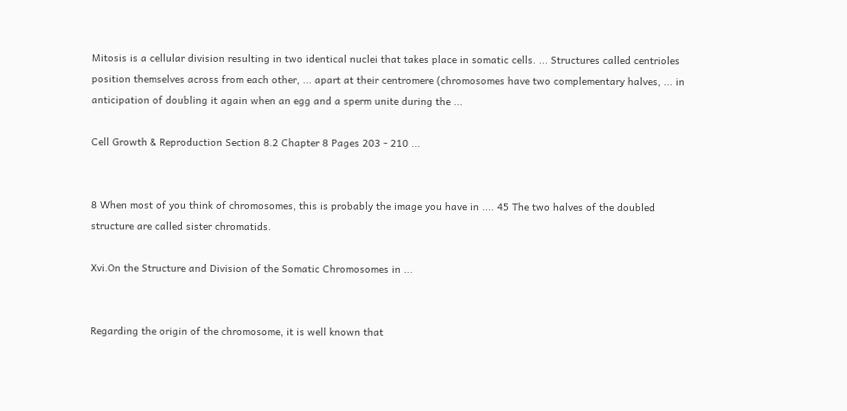Mitosis is a cellular division resulting in two identical nuclei that takes place in somatic cells. ... Structures called centrioles position themselves across from each other, ... apart at their centromere (chromosomes have two complementary halves, ... in anticipation of doubling it again when an egg and a sperm unite during the ...

Cell Growth & Reproduction Section 8.2 Chapter 8 Pages 203 - 210 ...


8 When most of you think of chromosomes, this is probably the image you have in .... 45 The two halves of the doubled structure are called sister chromatids.

Xvi.On the Structure and Division of the Somatic Chromosomes in ...


Regarding the origin of the chromosome, it is well known that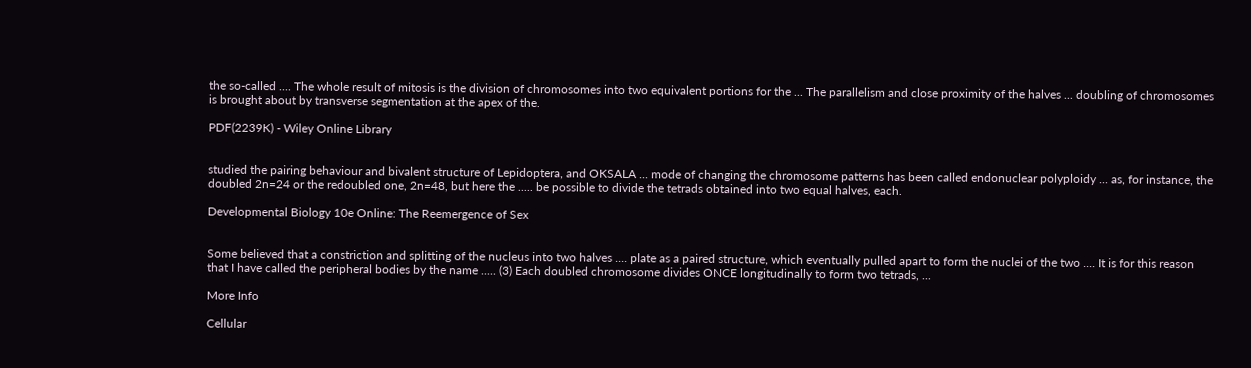the so-called .... The whole result of mitosis is the division of chromosomes into two equivalent portions for the ... The parallelism and close proximity of the halves ... doubling of chromosomes is brought about by transverse segmentation at the apex of the.

PDF(2239K) - Wiley Online Library


studied the pairing behaviour and bivalent structure of Lepidoptera, and OKSALA ... mode of changing the chromosome patterns has been called endonuclear polyploidy ... as, for instance, the doubled 2n=24 or the redoubled one, 2n=48, but here the ..... be possible to divide the tetrads obtained into two equal halves, each.

Developmental Biology 10e Online: The Reemergence of Sex


Some believed that a constriction and splitting of the nucleus into two halves .... plate as a paired structure, which eventually pulled apart to form the nuclei of the two .... It is for this reason that I have called the peripheral bodies by the name ..... (3) Each doubled chromosome divides ONCE longitudinally to form two tetrads, ...

More Info

Cellular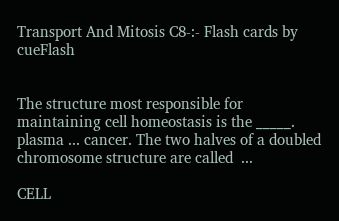Transport And Mitosis C8-:- Flash cards by cueFlash


The structure most responsible for maintaining cell homeostasis is the _____. plasma ... cancer. The two halves of a doubled chromosome structure are called  ...

CELL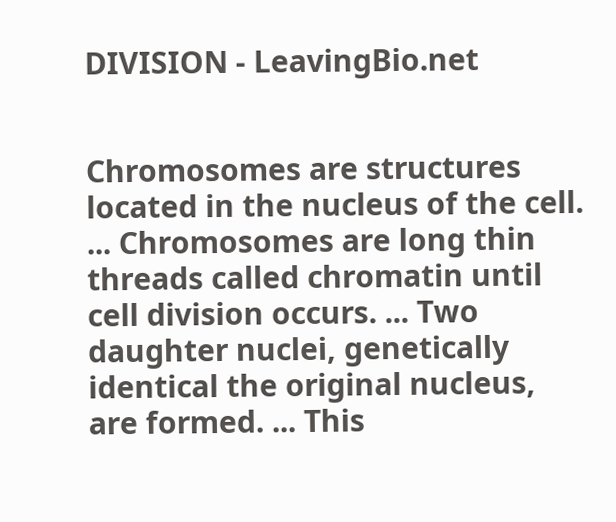DIVISION - LeavingBio.net


Chromosomes are structures located in the nucleus of the cell. ... Chromosomes are long thin threads called chromatin until cell division occurs. ... Two daughter nuclei, genetically identical the original nucleus, are formed. ... This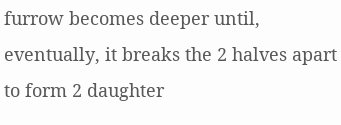furrow becomes deeper until, eventually, it breaks the 2 halves apart to form 2 daughter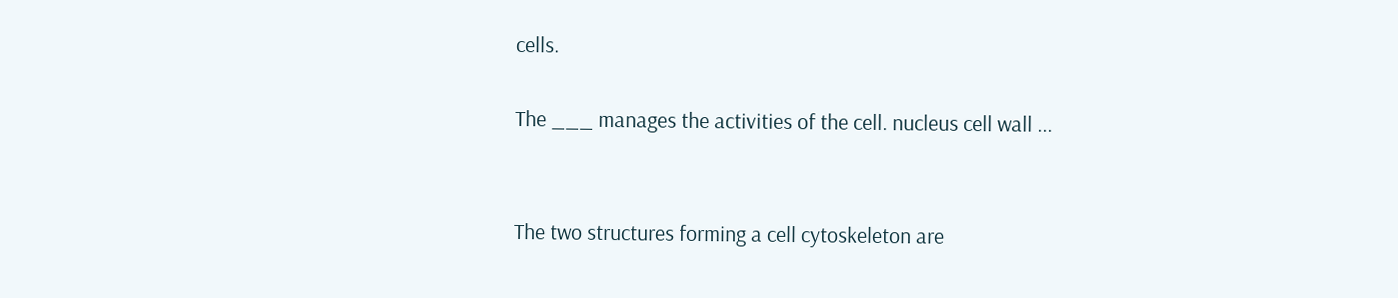cells.

The ___ manages the activities of the cell. nucleus cell wall ...


The two structures forming a cell cytoskeleton are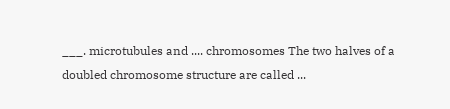___. microtubules and .... chromosomes The two halves of a doubled chromosome structure are called ...